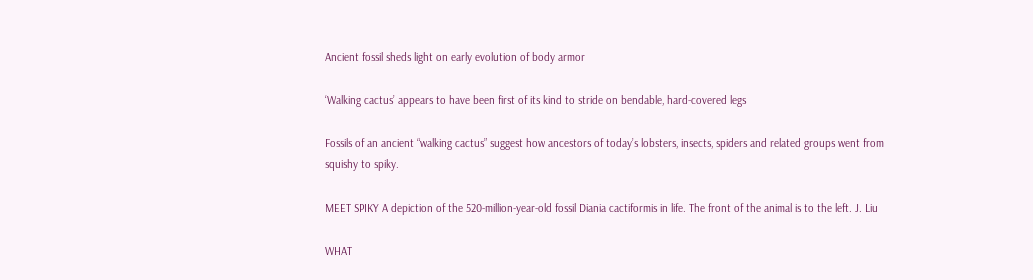Ancient fossil sheds light on early evolution of body armor

‘Walking cactus’ appears to have been first of its kind to stride on bendable, hard-covered legs

Fossils of an ancient “walking cactus” suggest how ancestors of today’s lobsters, insects, spiders and related groups went from squishy to spiky.

MEET SPIKY A depiction of the 520-million-year-old fossil Diania cactiformis in life. The front of the animal is to the left. J. Liu

WHAT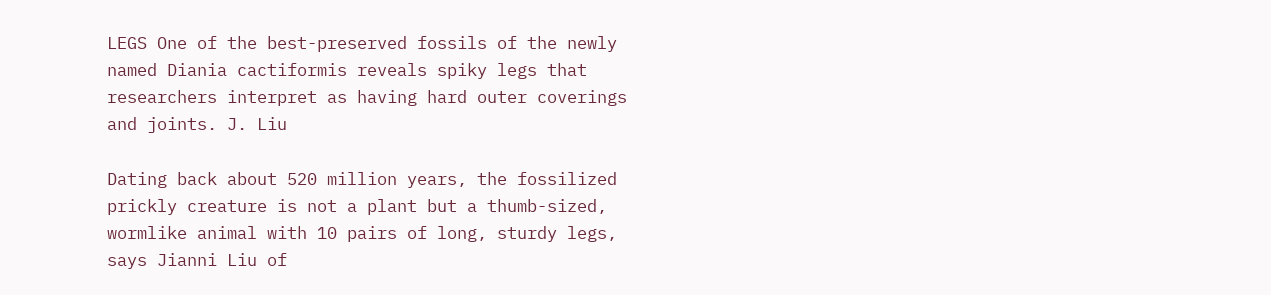LEGS One of the best-preserved fossils of the newly named Diania cactiformis reveals spiky legs that researchers interpret as having hard outer coverings and joints. J. Liu

Dating back about 520 million years, the fossilized prickly creature is not a plant but a thumb-sized, wormlike animal with 10 pairs of long, sturdy legs, says Jianni Liu of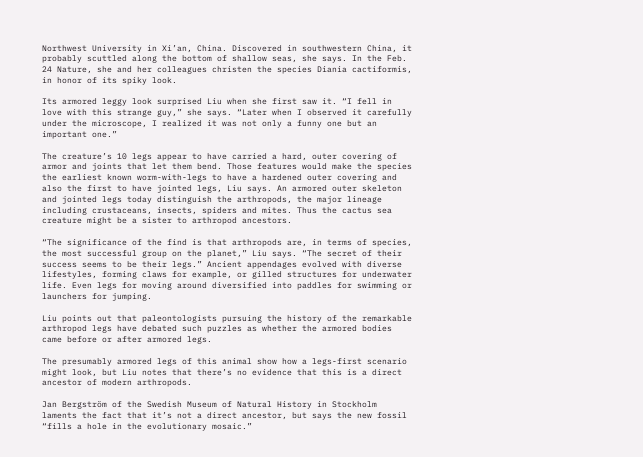Northwest University in Xi’an, China. Discovered in southwestern China, it probably scuttled along the bottom of shallow seas, she says. In the Feb. 24 Nature, she and her colleagues christen the species Diania cactiformis, in honor of its spiky look.

Its armored leggy look surprised Liu when she first saw it. “I fell in love with this strange guy,” she says. “Later when I observed it carefully under the microscope, I realized it was not only a funny one but an important one.”

The creature’s 10 legs appear to have carried a hard, outer covering of armor and joints that let them bend. Those features would make the species the earliest known worm-with-legs to have a hardened outer covering and also the first to have jointed legs, Liu says. An armored outer skeleton and jointed legs today distinguish the arthropods, the major lineage including crustaceans, insects, spiders and mites. Thus the cactus sea creature might be a sister to arthropod ancestors.

“The significance of the find is that arthropods are, in terms of species, the most successful group on the planet,” Liu says. “The secret of their success seems to be their legs.” Ancient appendages evolved with diverse lifestyles, forming claws for example, or gilled structures for underwater life. Even legs for moving around diversified into paddles for swimming or launchers for jumping.

Liu points out that paleontologists pursuing the history of the remarkable arthropod legs have debated such puzzles as whether the armored bodies came before or after armored legs.

The presumably armored legs of this animal show how a legs-first scenario might look, but Liu notes that there’s no evidence that this is a direct ancestor of modern arthropods.

Jan Bergström of the Swedish Museum of Natural History in Stockholm laments the fact that it’s not a direct ancestor, but says the new fossil “fills a hole in the evolutionary mosaic.”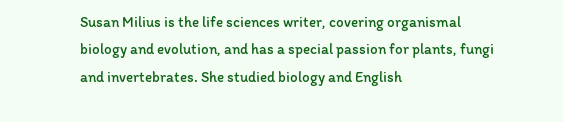Susan Milius is the life sciences writer, covering organismal biology and evolution, and has a special passion for plants, fungi and invertebrates. She studied biology and English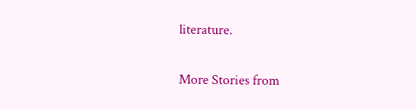literature.

More Stories from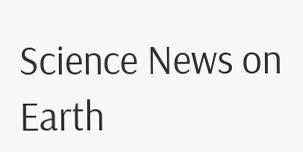Science News on Earth